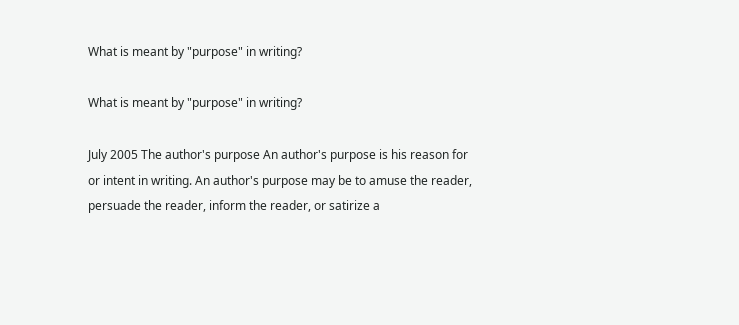What is meant by "purpose" in writing?

What is meant by "purpose" in writing?

July 2005 The author's purpose An author's purpose is his reason for or intent in writing. An author's purpose may be to amuse the reader, persuade the reader, inform the reader, or satirize a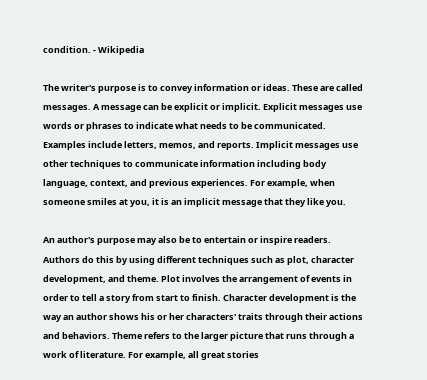condition. - Wikipedia

The writer's purpose is to convey information or ideas. These are called messages. A message can be explicit or implicit. Explicit messages use words or phrases to indicate what needs to be communicated. Examples include letters, memos, and reports. Implicit messages use other techniques to communicate information including body language, context, and previous experiences. For example, when someone smiles at you, it is an implicit message that they like you.

An author's purpose may also be to entertain or inspire readers. Authors do this by using different techniques such as plot, character development, and theme. Plot involves the arrangement of events in order to tell a story from start to finish. Character development is the way an author shows his or her characters' traits through their actions and behaviors. Theme refers to the larger picture that runs through a work of literature. For example, all great stories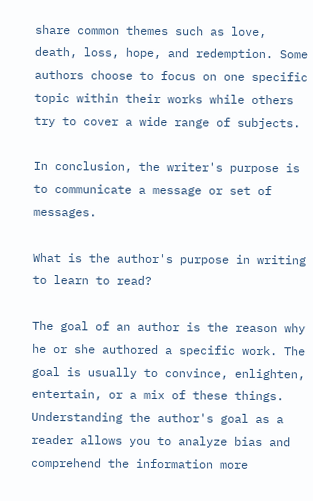share common themes such as love, death, loss, hope, and redemption. Some authors choose to focus on one specific topic within their works while others try to cover a wide range of subjects.

In conclusion, the writer's purpose is to communicate a message or set of messages.

What is the author's purpose in writing to learn to read?

The goal of an author is the reason why he or she authored a specific work. The goal is usually to convince, enlighten, entertain, or a mix of these things. Understanding the author's goal as a reader allows you to analyze bias and comprehend the information more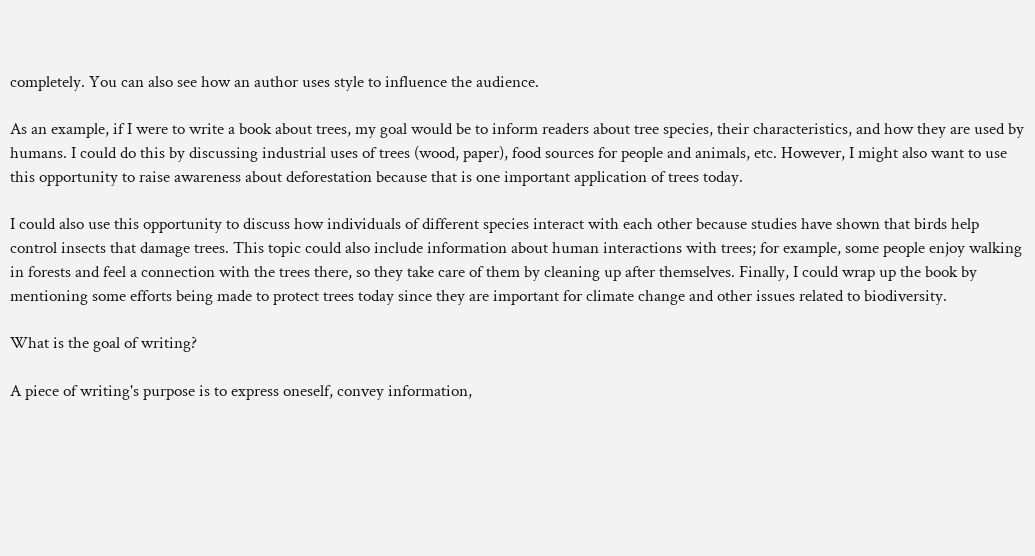completely. You can also see how an author uses style to influence the audience.

As an example, if I were to write a book about trees, my goal would be to inform readers about tree species, their characteristics, and how they are used by humans. I could do this by discussing industrial uses of trees (wood, paper), food sources for people and animals, etc. However, I might also want to use this opportunity to raise awareness about deforestation because that is one important application of trees today.

I could also use this opportunity to discuss how individuals of different species interact with each other because studies have shown that birds help control insects that damage trees. This topic could also include information about human interactions with trees; for example, some people enjoy walking in forests and feel a connection with the trees there, so they take care of them by cleaning up after themselves. Finally, I could wrap up the book by mentioning some efforts being made to protect trees today since they are important for climate change and other issues related to biodiversity.

What is the goal of writing?

A piece of writing's purpose is to express oneself, convey information,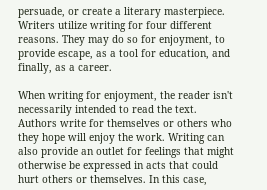persuade, or create a literary masterpiece. Writers utilize writing for four different reasons. They may do so for enjoyment, to provide escape, as a tool for education, and finally, as a career.

When writing for enjoyment, the reader isn't necessarily intended to read the text. Authors write for themselves or others who they hope will enjoy the work. Writing can also provide an outlet for feelings that might otherwise be expressed in acts that could hurt others or themselves. In this case,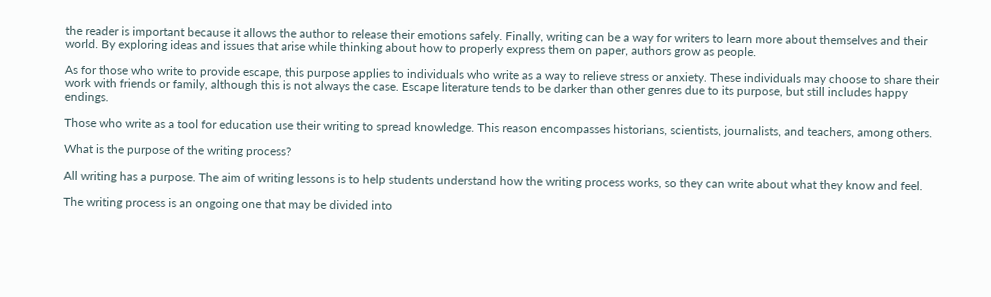the reader is important because it allows the author to release their emotions safely. Finally, writing can be a way for writers to learn more about themselves and their world. By exploring ideas and issues that arise while thinking about how to properly express them on paper, authors grow as people.

As for those who write to provide escape, this purpose applies to individuals who write as a way to relieve stress or anxiety. These individuals may choose to share their work with friends or family, although this is not always the case. Escape literature tends to be darker than other genres due to its purpose, but still includes happy endings.

Those who write as a tool for education use their writing to spread knowledge. This reason encompasses historians, scientists, journalists, and teachers, among others.

What is the purpose of the writing process?

All writing has a purpose. The aim of writing lessons is to help students understand how the writing process works, so they can write about what they know and feel.

The writing process is an ongoing one that may be divided into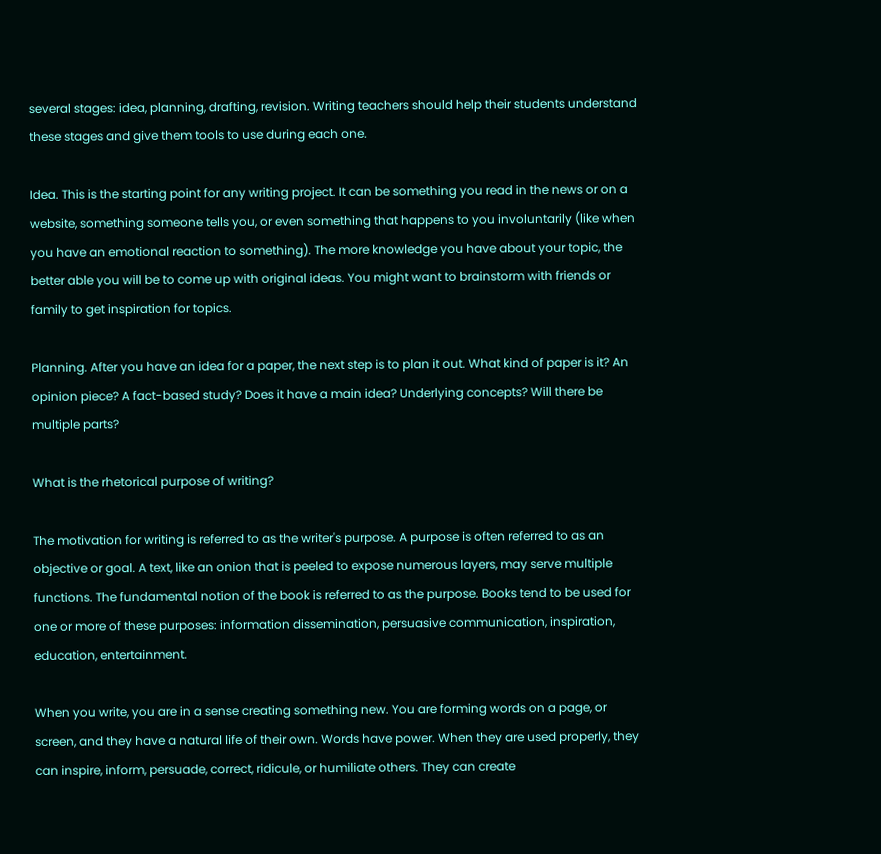several stages: idea, planning, drafting, revision. Writing teachers should help their students understand these stages and give them tools to use during each one.

Idea. This is the starting point for any writing project. It can be something you read in the news or on a website, something someone tells you, or even something that happens to you involuntarily (like when you have an emotional reaction to something). The more knowledge you have about your topic, the better able you will be to come up with original ideas. You might want to brainstorm with friends or family to get inspiration for topics.

Planning. After you have an idea for a paper, the next step is to plan it out. What kind of paper is it? An opinion piece? A fact-based study? Does it have a main idea? Underlying concepts? Will there be multiple parts?

What is the rhetorical purpose of writing?

The motivation for writing is referred to as the writer's purpose. A purpose is often referred to as an objective or goal. A text, like an onion that is peeled to expose numerous layers, may serve multiple functions. The fundamental notion of the book is referred to as the purpose. Books tend to be used for one or more of these purposes: information dissemination, persuasive communication, inspiration, education, entertainment.

When you write, you are in a sense creating something new. You are forming words on a page, or screen, and they have a natural life of their own. Words have power. When they are used properly, they can inspire, inform, persuade, correct, ridicule, or humiliate others. They can create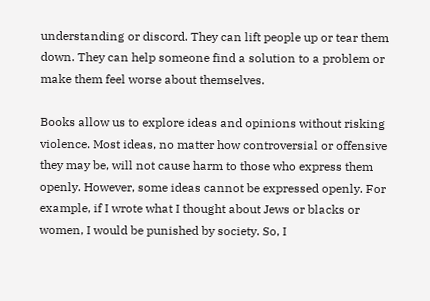understanding or discord. They can lift people up or tear them down. They can help someone find a solution to a problem or make them feel worse about themselves.

Books allow us to explore ideas and opinions without risking violence. Most ideas, no matter how controversial or offensive they may be, will not cause harm to those who express them openly. However, some ideas cannot be expressed openly. For example, if I wrote what I thought about Jews or blacks or women, I would be punished by society. So, I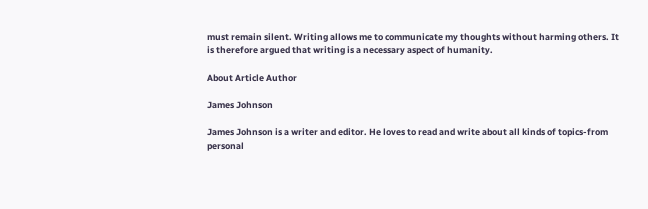must remain silent. Writing allows me to communicate my thoughts without harming others. It is therefore argued that writing is a necessary aspect of humanity.

About Article Author

James Johnson

James Johnson is a writer and editor. He loves to read and write about all kinds of topics-from personal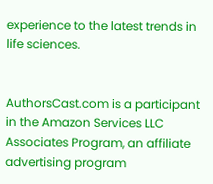experience to the latest trends in life sciences.


AuthorsCast.com is a participant in the Amazon Services LLC Associates Program, an affiliate advertising program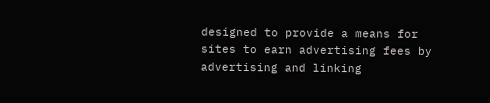designed to provide a means for sites to earn advertising fees by advertising and linking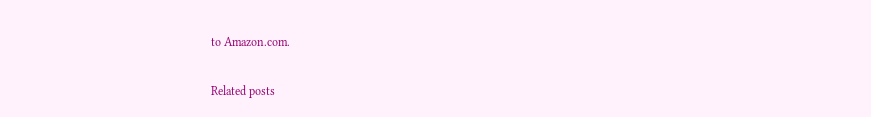to Amazon.com.

Related posts